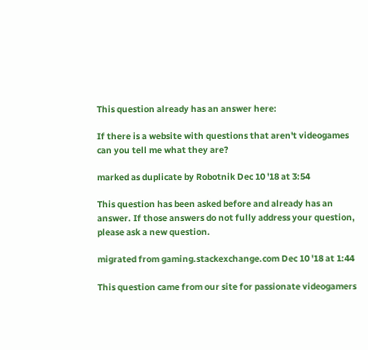This question already has an answer here:

If there is a website with questions that aren't videogames can you tell me what they are?

marked as duplicate by Robotnik Dec 10 '18 at 3:54

This question has been asked before and already has an answer. If those answers do not fully address your question, please ask a new question.

migrated from gaming.stackexchange.com Dec 10 '18 at 1:44

This question came from our site for passionate videogamers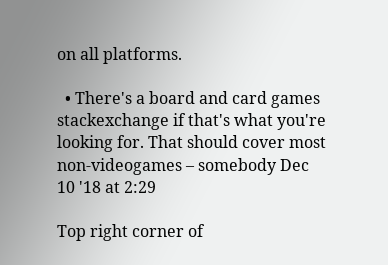on all platforms.

  • There's a board and card games stackexchange if that's what you're looking for. That should cover most non-videogames – somebody Dec 10 '18 at 2:29

Top right corner of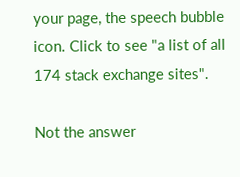your page, the speech bubble icon. Click to see "a list of all 174 stack exchange sites".

Not the answer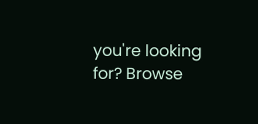you're looking for? Browse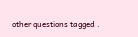other questions tagged .